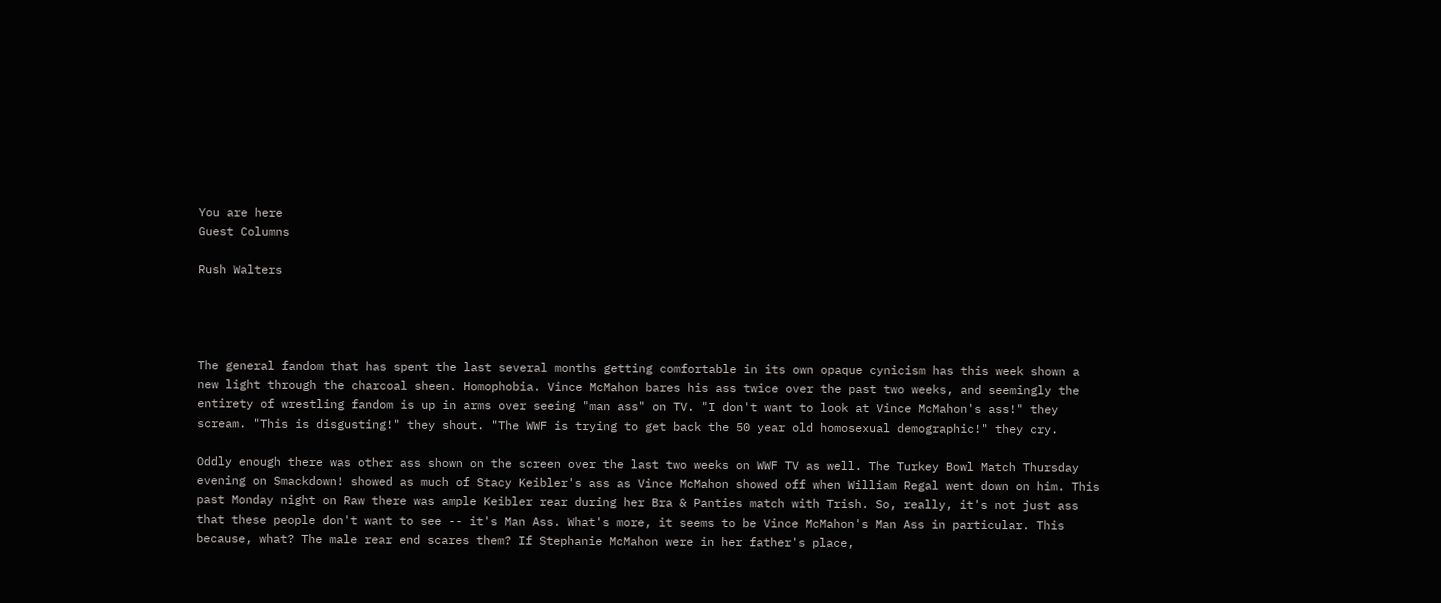You are here
Guest Columns

Rush Walters




The general fandom that has spent the last several months getting comfortable in its own opaque cynicism has this week shown a new light through the charcoal sheen. Homophobia. Vince McMahon bares his ass twice over the past two weeks, and seemingly the entirety of wrestling fandom is up in arms over seeing "man ass" on TV. "I don't want to look at Vince McMahon's ass!" they scream. "This is disgusting!" they shout. "The WWF is trying to get back the 50 year old homosexual demographic!" they cry.

Oddly enough there was other ass shown on the screen over the last two weeks on WWF TV as well. The Turkey Bowl Match Thursday evening on Smackdown! showed as much of Stacy Keibler's ass as Vince McMahon showed off when William Regal went down on him. This past Monday night on Raw there was ample Keibler rear during her Bra & Panties match with Trish. So, really, it's not just ass that these people don't want to see -- it's Man Ass. What's more, it seems to be Vince McMahon's Man Ass in particular. This because, what? The male rear end scares them? If Stephanie McMahon were in her father's place,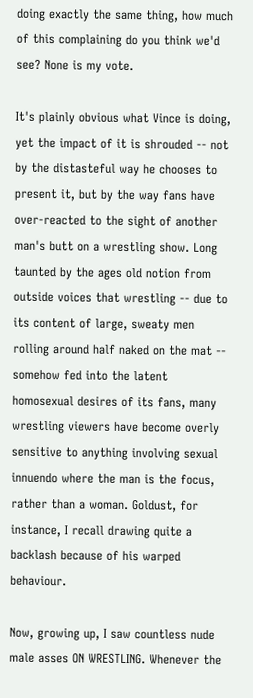doing exactly the same thing, how much of this complaining do you think we'd see? None is my vote.

It's plainly obvious what Vince is doing, yet the impact of it is shrouded -- not by the distasteful way he chooses to present it, but by the way fans have over-reacted to the sight of another man's butt on a wrestling show. Long taunted by the ages old notion from outside voices that wrestling -- due to its content of large, sweaty men rolling around half naked on the mat -- somehow fed into the latent homosexual desires of its fans, many wrestling viewers have become overly sensitive to anything involving sexual innuendo where the man is the focus, rather than a woman. Goldust, for instance, I recall drawing quite a backlash because of his warped behaviour.

Now, growing up, I saw countless nude male asses ON WRESTLING. Whenever the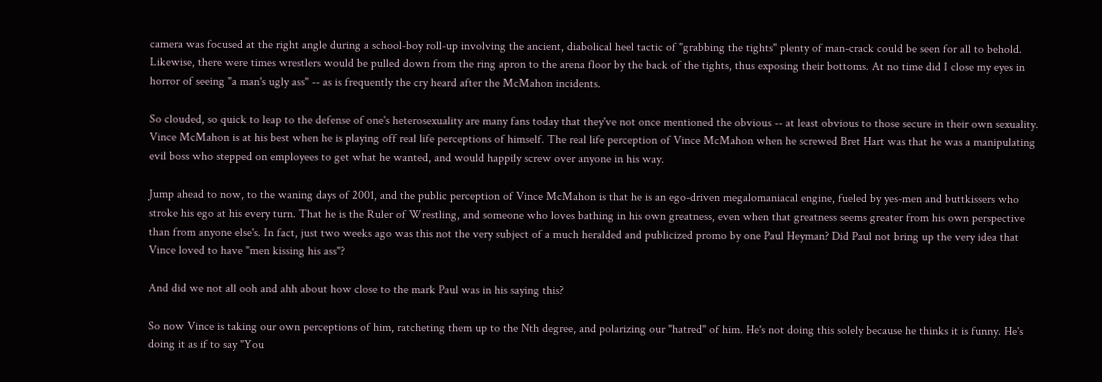camera was focused at the right angle during a school-boy roll-up involving the ancient, diabolical heel tactic of "grabbing the tights" plenty of man-crack could be seen for all to behold. Likewise, there were times wrestlers would be pulled down from the ring apron to the arena floor by the back of the tights, thus exposing their bottoms. At no time did I close my eyes in horror of seeing "a man's ugly ass" -- as is frequently the cry heard after the McMahon incidents.

So clouded, so quick to leap to the defense of one's heterosexuality are many fans today that they've not once mentioned the obvious -- at least obvious to those secure in their own sexuality. Vince McMahon is at his best when he is playing off real life perceptions of himself. The real life perception of Vince McMahon when he screwed Bret Hart was that he was a manipulating evil boss who stepped on employees to get what he wanted, and would happily screw over anyone in his way.

Jump ahead to now, to the waning days of 2001, and the public perception of Vince McMahon is that he is an ego-driven megalomaniacal engine, fueled by yes-men and buttkissers who stroke his ego at his every turn. That he is the Ruler of Wrestling, and someone who loves bathing in his own greatness, even when that greatness seems greater from his own perspective than from anyone else's. In fact, just two weeks ago was this not the very subject of a much heralded and publicized promo by one Paul Heyman? Did Paul not bring up the very idea that Vince loved to have "men kissing his ass"?

And did we not all ooh and ahh about how close to the mark Paul was in his saying this?

So now Vince is taking our own perceptions of him, ratcheting them up to the Nth degree, and polarizing our "hatred" of him. He's not doing this solely because he thinks it is funny. He's doing it as if to say "You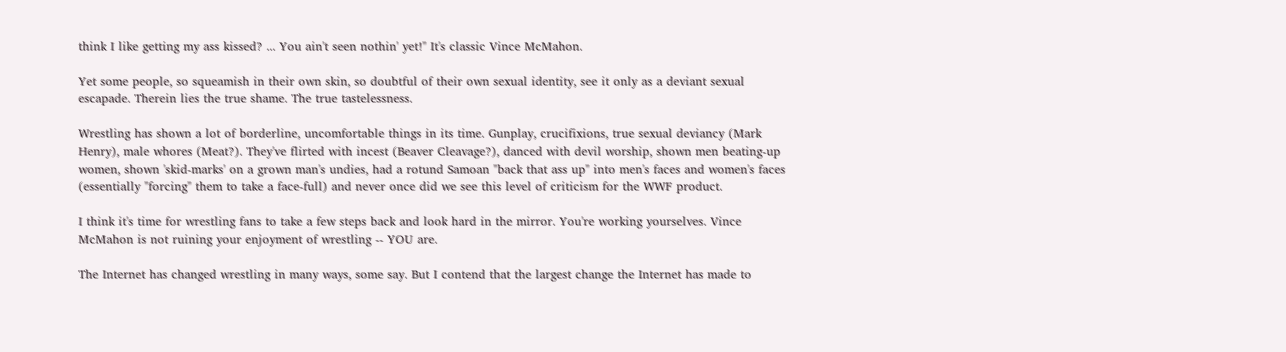think I like getting my ass kissed? ... You ain't seen nothin' yet!" It's classic Vince McMahon.

Yet some people, so squeamish in their own skin, so doubtful of their own sexual identity, see it only as a deviant sexual escapade. Therein lies the true shame. The true tastelessness.

Wrestling has shown a lot of borderline, uncomfortable things in its time. Gunplay, crucifixions, true sexual deviancy (Mark Henry), male whores (Meat?). They've flirted with incest (Beaver Cleavage?), danced with devil worship, shown men beating-up women, shown 'skid-marks' on a grown man's undies, had a rotund Samoan "back that ass up" into men's faces and women's faces (essentially "forcing" them to take a face-full) and never once did we see this level of criticism for the WWF product.

I think it's time for wrestling fans to take a few steps back and look hard in the mirror. You're working yourselves. Vince McMahon is not ruining your enjoyment of wrestling -- YOU are.

The Internet has changed wrestling in many ways, some say. But I contend that the largest change the Internet has made to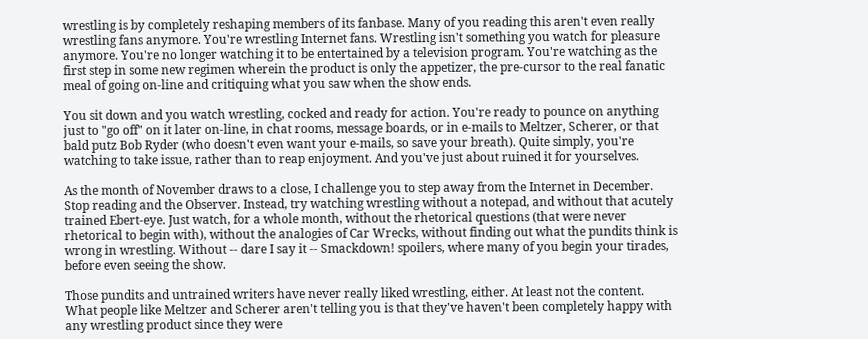wrestling is by completely reshaping members of its fanbase. Many of you reading this aren't even really wrestling fans anymore. You're wrestling Internet fans. Wrestling isn't something you watch for pleasure anymore. You're no longer watching it to be entertained by a television program. You're watching as the first step in some new regimen wherein the product is only the appetizer, the pre-cursor to the real fanatic meal of going on-line and critiquing what you saw when the show ends.

You sit down and you watch wrestling, cocked and ready for action. You're ready to pounce on anything just to "go off" on it later on-line, in chat rooms, message boards, or in e-mails to Meltzer, Scherer, or that bald putz Bob Ryder (who doesn't even want your e-mails, so save your breath). Quite simply, you're watching to take issue, rather than to reap enjoyment. And you've just about ruined it for yourselves.

As the month of November draws to a close, I challenge you to step away from the Internet in December. Stop reading and the Observer. Instead, try watching wrestling without a notepad, and without that acutely trained Ebert-eye. Just watch, for a whole month, without the rhetorical questions (that were never rhetorical to begin with), without the analogies of Car Wrecks, without finding out what the pundits think is wrong in wrestling. Without -- dare I say it -- Smackdown! spoilers, where many of you begin your tirades, before even seeing the show.

Those pundits and untrained writers have never really liked wrestling, either. At least not the content. What people like Meltzer and Scherer aren't telling you is that they've haven't been completely happy with any wrestling product since they were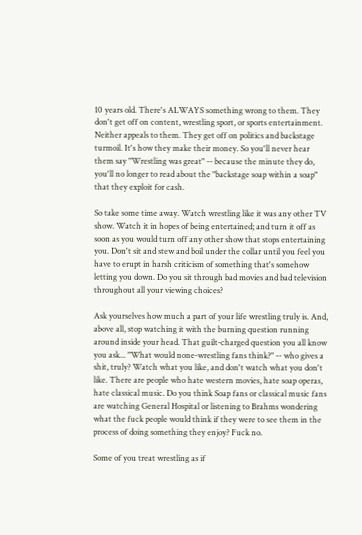10 years old. There's ALWAYS something wrong to them. They don't get off on content, wrestling sport, or sports entertainment. Neither appeals to them. They get off on politics and backstage turmoil. It's how they make their money. So you'll never hear them say "Wrestling was great" -- because the minute they do, you'll no longer to read about the "backstage soap within a soap" that they exploit for cash.

So take some time away. Watch wrestling like it was any other TV show. Watch it in hopes of being entertained; and turn it off as soon as you would turn off any other show that stops entertaining you. Don't sit and stew and boil under the collar until you feel you have to erupt in harsh criticism of something that's somehow letting you down. Do you sit through bad movies and bad television throughout all your viewing choices?

Ask yourselves how much a part of your life wrestling truly is. And, above all, stop watching it with the burning question running around inside your head. That guilt-charged question you all know you ask... "What would none-wrestling fans think?" -- who gives a shit, truly? Watch what you like, and don't watch what you don't like. There are people who hate western movies, hate soap operas, hate classical music. Do you think Soap fans or classical music fans are watching General Hospital or listening to Brahms wondering what the fuck people would think if they were to see them in the process of doing something they enjoy? Fuck no.

Some of you treat wrestling as if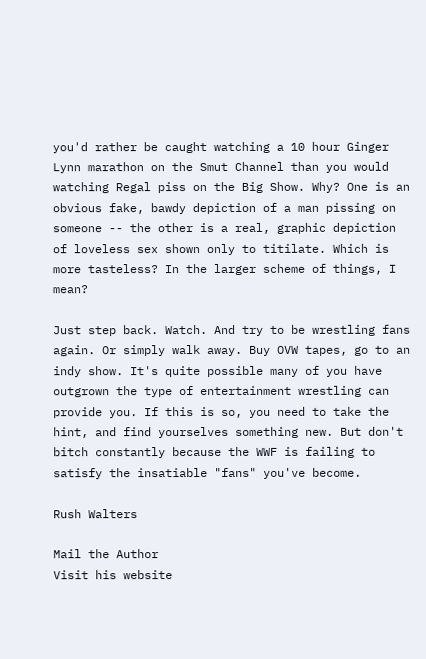you'd rather be caught watching a 10 hour Ginger Lynn marathon on the Smut Channel than you would watching Regal piss on the Big Show. Why? One is an obvious fake, bawdy depiction of a man pissing on someone -- the other is a real, graphic depiction of loveless sex shown only to titilate. Which is more tasteless? In the larger scheme of things, I mean?

Just step back. Watch. And try to be wrestling fans again. Or simply walk away. Buy OVW tapes, go to an indy show. It's quite possible many of you have outgrown the type of entertainment wrestling can provide you. If this is so, you need to take the hint, and find yourselves something new. But don't bitch constantly because the WWF is failing to satisfy the insatiable "fans" you've become.

Rush Walters

Mail the Author
Visit his website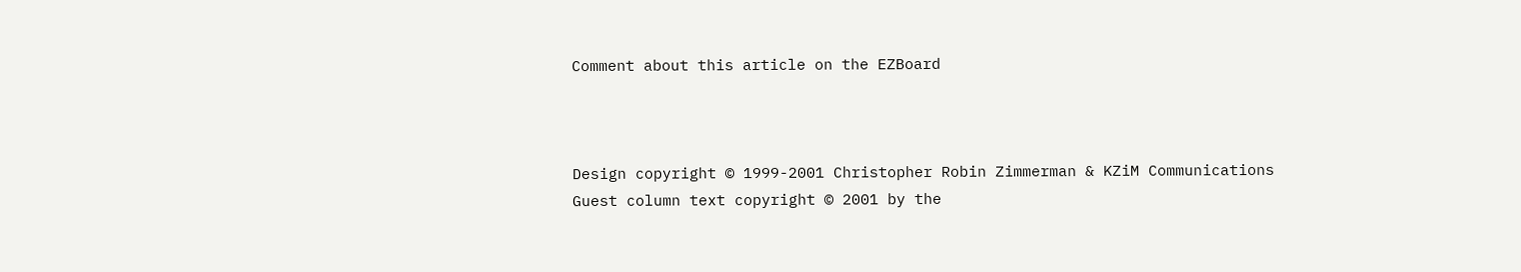Comment about this article on the EZBoard



Design copyright © 1999-2001 Christopher Robin Zimmerman & KZiM Communications
Guest column text copyright © 2001 by the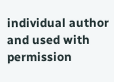individual author and used with permission